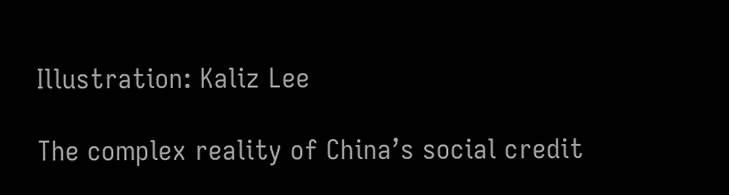Illustration: Kaliz Lee

The complex reality of China’s social credit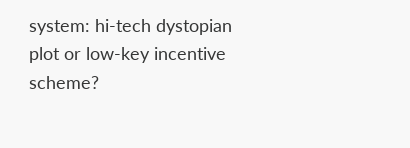system: hi-tech dystopian plot or low-key incentive scheme?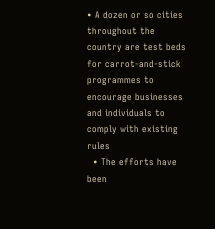• A dozen or so cities throughout the country are test beds for carrot-and-stick programmes to encourage businesses and individuals to comply with existing rules
  • The efforts have been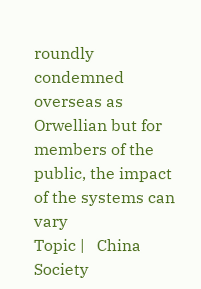roundly condemned overseas as Orwellian but for members of the public, the impact of the systems can vary
Topic |   China Society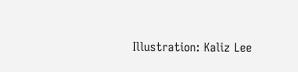Illustration: Kaliz Lee